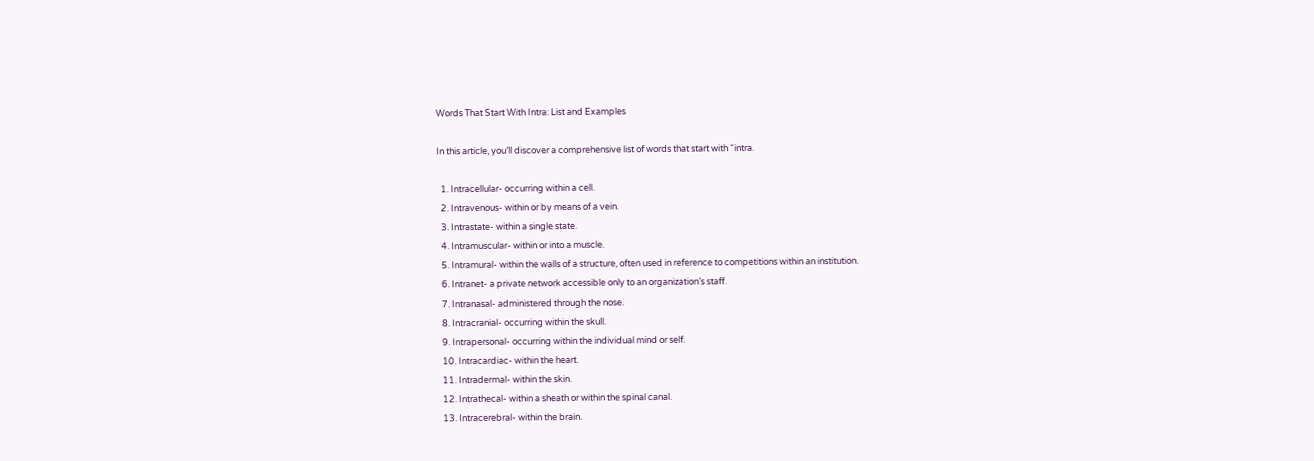Words That Start With Intra: List and Examples

In this article, you’ll discover a comprehensive list of words that start with “intra.

  1. Intracellular- occurring within a cell.
  2. Intravenous- within or by means of a vein.
  3. Intrastate- within a single state.
  4. Intramuscular- within or into a muscle.
  5. Intramural- within the walls of a structure, often used in reference to competitions within an institution.
  6. Intranet- a private network accessible only to an organization’s staff.
  7. Intranasal- administered through the nose.
  8. Intracranial- occurring within the skull.
  9. Intrapersonal- occurring within the individual mind or self.
  10. Intracardiac- within the heart.
  11. Intradermal- within the skin.
  12. Intrathecal- within a sheath or within the spinal canal.
  13. Intracerebral- within the brain.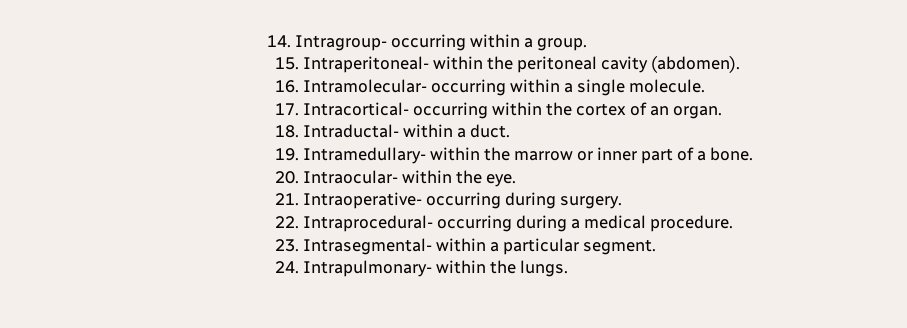14. Intragroup- occurring within a group.
  15. Intraperitoneal- within the peritoneal cavity (abdomen).
  16. Intramolecular- occurring within a single molecule.
  17. Intracortical- occurring within the cortex of an organ.
  18. Intraductal- within a duct.
  19. Intramedullary- within the marrow or inner part of a bone.
  20. Intraocular- within the eye.
  21. Intraoperative- occurring during surgery.
  22. Intraprocedural- occurring during a medical procedure.
  23. Intrasegmental- within a particular segment.
  24. Intrapulmonary- within the lungs.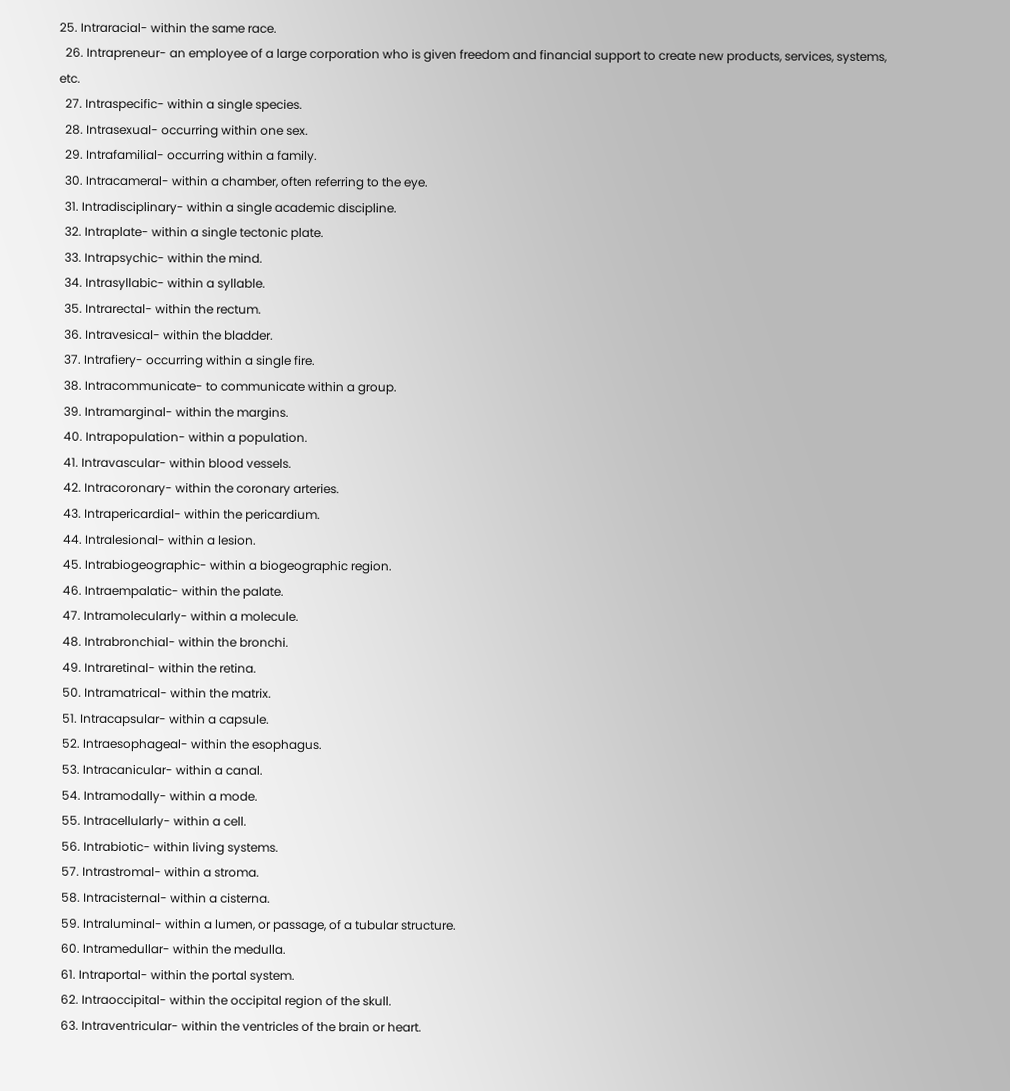25. Intraracial- within the same race.
  26. Intrapreneur- an employee of a large corporation who is given freedom and financial support to create new products, services, systems, etc.
  27. Intraspecific- within a single species.
  28. Intrasexual- occurring within one sex.
  29. Intrafamilial- occurring within a family.
  30. Intracameral- within a chamber, often referring to the eye.
  31. Intradisciplinary- within a single academic discipline.
  32. Intraplate- within a single tectonic plate.
  33. Intrapsychic- within the mind.
  34. Intrasyllabic- within a syllable.
  35. Intrarectal- within the rectum.
  36. Intravesical- within the bladder.
  37. Intrafiery- occurring within a single fire.
  38. Intracommunicate- to communicate within a group.
  39. Intramarginal- within the margins.
  40. Intrapopulation- within a population.
  41. Intravascular- within blood vessels.
  42. Intracoronary- within the coronary arteries.
  43. Intrapericardial- within the pericardium.
  44. Intralesional- within a lesion.
  45. Intrabiogeographic- within a biogeographic region.
  46. Intraempalatic- within the palate.
  47. Intramolecularly- within a molecule.
  48. Intrabronchial- within the bronchi.
  49. Intraretinal- within the retina.
  50. Intramatrical- within the matrix.
  51. Intracapsular- within a capsule.
  52. Intraesophageal- within the esophagus.
  53. Intracanicular- within a canal.
  54. Intramodally- within a mode.
  55. Intracellularly- within a cell.
  56. Intrabiotic- within living systems.
  57. Intrastromal- within a stroma.
  58. Intracisternal- within a cisterna.
  59. Intraluminal- within a lumen, or passage, of a tubular structure.
  60. Intramedullar- within the medulla.
  61. Intraportal- within the portal system.
  62. Intraoccipital- within the occipital region of the skull.
  63. Intraventricular- within the ventricles of the brain or heart.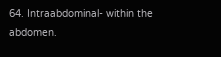64. Intraabdominal- within the abdomen.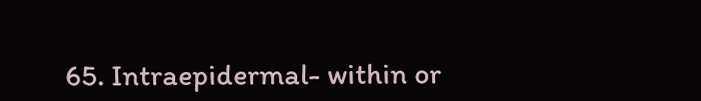65. Intraepidermal- within or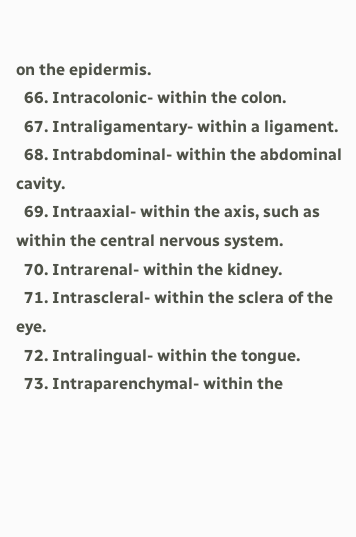on the epidermis.
  66. Intracolonic- within the colon.
  67. Intraligamentary- within a ligament.
  68. Intrabdominal- within the abdominal cavity.
  69. Intraaxial- within the axis, such as within the central nervous system.
  70. Intrarenal- within the kidney.
  71. Intrascleral- within the sclera of the eye.
  72. Intralingual- within the tongue.
  73. Intraparenchymal- within the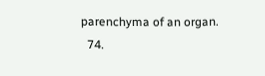parenchyma of an organ.
  74.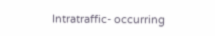Intratraffic- occurring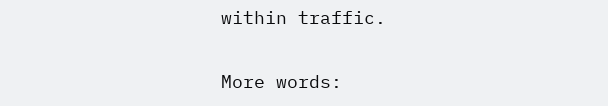within traffic.

More words: